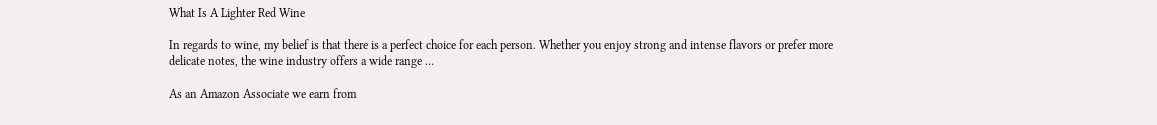What Is A Lighter Red Wine

In regards to wine, my belief is that there is a perfect choice for each person. Whether you enjoy strong and intense flavors or prefer more delicate notes, the wine industry offers a wide range …

As an Amazon Associate we earn from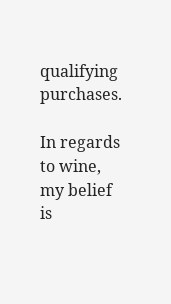qualifying purchases.

In regards to wine, my belief is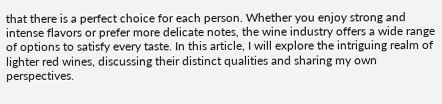that there is a perfect choice for each person. Whether you enjoy strong and intense flavors or prefer more delicate notes, the wine industry offers a wide range of options to satisfy every taste. In this article, I will explore the intriguing realm of lighter red wines, discussing their distinct qualities and sharing my own perspectives.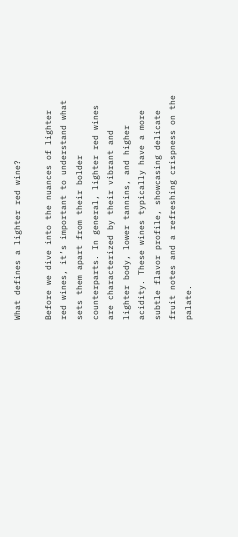What defines a lighter red wine?

Before we dive into the nuances of lighter red wines, it’s important to understand what sets them apart from their bolder counterparts. In general, lighter red wines are characterized by their vibrant and lighter body, lower tannins, and higher acidity. These wines typically have a more subtle flavor profile, showcasing delicate fruit notes and a refreshing crispness on the palate.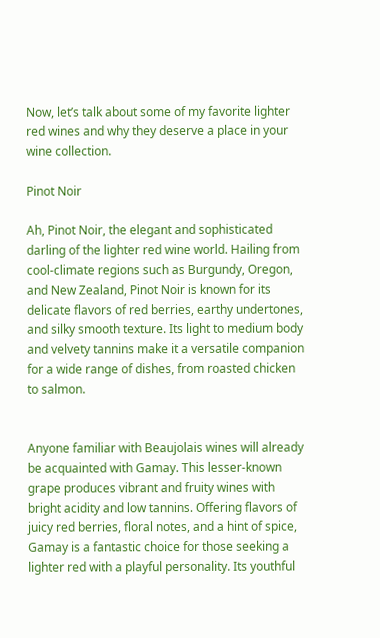Now, let’s talk about some of my favorite lighter red wines and why they deserve a place in your wine collection.

Pinot Noir

Ah, Pinot Noir, the elegant and sophisticated darling of the lighter red wine world. Hailing from cool-climate regions such as Burgundy, Oregon, and New Zealand, Pinot Noir is known for its delicate flavors of red berries, earthy undertones, and silky smooth texture. Its light to medium body and velvety tannins make it a versatile companion for a wide range of dishes, from roasted chicken to salmon.


Anyone familiar with Beaujolais wines will already be acquainted with Gamay. This lesser-known grape produces vibrant and fruity wines with bright acidity and low tannins. Offering flavors of juicy red berries, floral notes, and a hint of spice, Gamay is a fantastic choice for those seeking a lighter red with a playful personality. Its youthful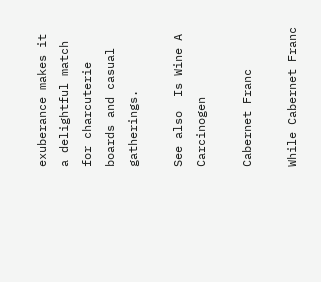exuberance makes it a delightful match for charcuterie boards and casual gatherings.

See also  Is Wine A Carcinogen

Cabernet Franc

While Cabernet Franc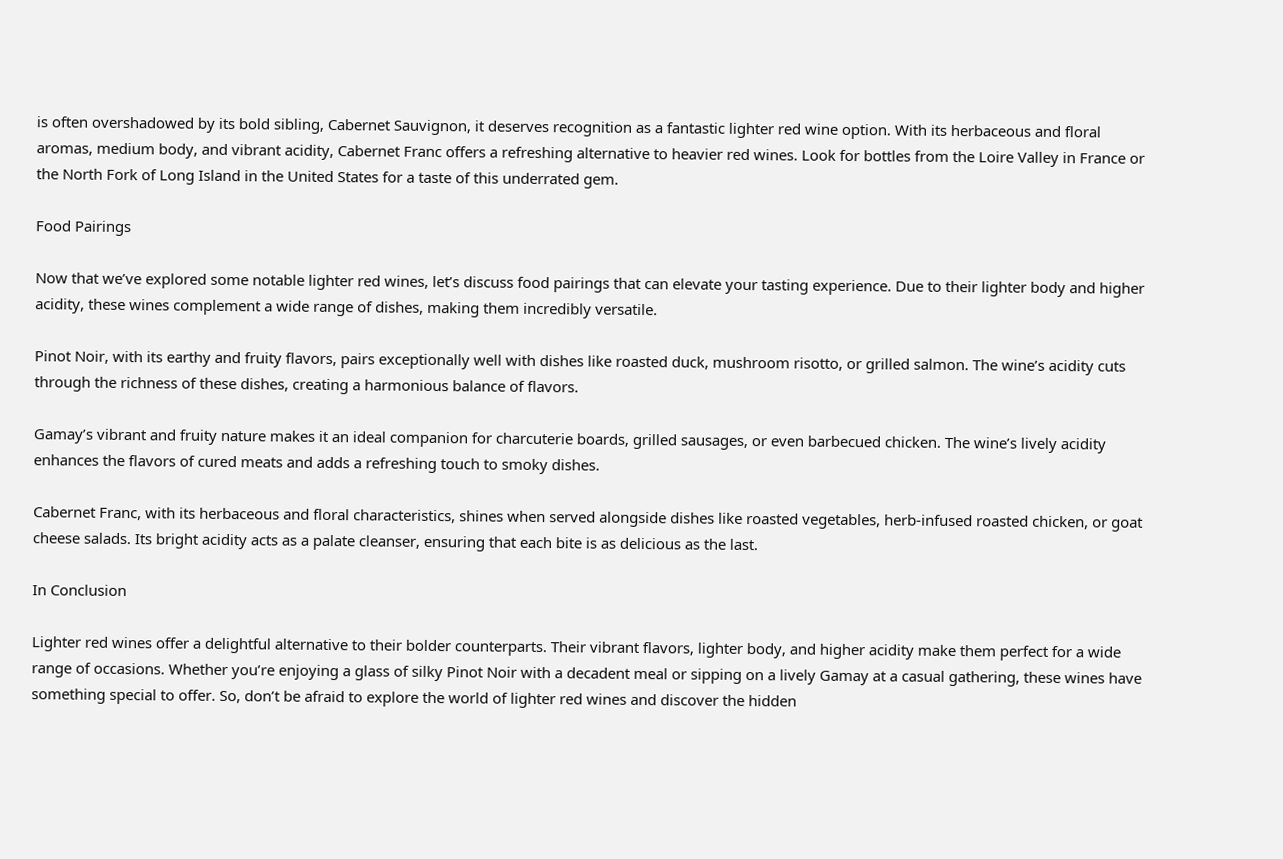is often overshadowed by its bold sibling, Cabernet Sauvignon, it deserves recognition as a fantastic lighter red wine option. With its herbaceous and floral aromas, medium body, and vibrant acidity, Cabernet Franc offers a refreshing alternative to heavier red wines. Look for bottles from the Loire Valley in France or the North Fork of Long Island in the United States for a taste of this underrated gem.

Food Pairings

Now that we’ve explored some notable lighter red wines, let’s discuss food pairings that can elevate your tasting experience. Due to their lighter body and higher acidity, these wines complement a wide range of dishes, making them incredibly versatile.

Pinot Noir, with its earthy and fruity flavors, pairs exceptionally well with dishes like roasted duck, mushroom risotto, or grilled salmon. The wine’s acidity cuts through the richness of these dishes, creating a harmonious balance of flavors.

Gamay’s vibrant and fruity nature makes it an ideal companion for charcuterie boards, grilled sausages, or even barbecued chicken. The wine’s lively acidity enhances the flavors of cured meats and adds a refreshing touch to smoky dishes.

Cabernet Franc, with its herbaceous and floral characteristics, shines when served alongside dishes like roasted vegetables, herb-infused roasted chicken, or goat cheese salads. Its bright acidity acts as a palate cleanser, ensuring that each bite is as delicious as the last.

In Conclusion

Lighter red wines offer a delightful alternative to their bolder counterparts. Their vibrant flavors, lighter body, and higher acidity make them perfect for a wide range of occasions. Whether you’re enjoying a glass of silky Pinot Noir with a decadent meal or sipping on a lively Gamay at a casual gathering, these wines have something special to offer. So, don’t be afraid to explore the world of lighter red wines and discover the hidden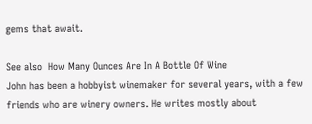gems that await.

See also  How Many Ounces Are In A Bottle Of Wine
John has been a hobbyist winemaker for several years, with a few friends who are winery owners. He writes mostly about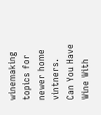winemaking topics for newer home vintners.
Can You Have Wine With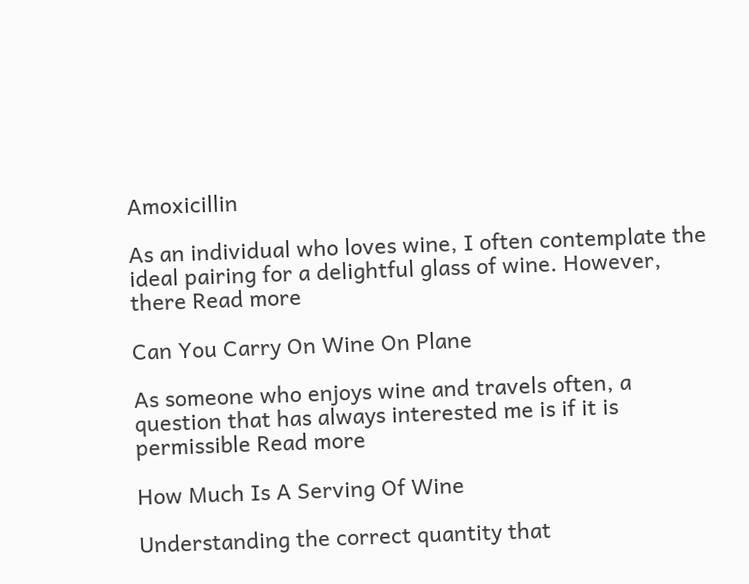Amoxicillin

As an individual who loves wine, I often contemplate the ideal pairing for a delightful glass of wine. However, there Read more

Can You Carry On Wine On Plane

As someone who enjoys wine and travels often, a question that has always interested me is if it is permissible Read more

How Much Is A Serving Of Wine

Understanding the correct quantity that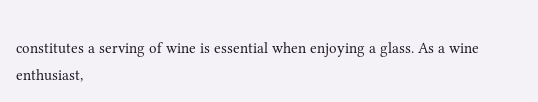constitutes a serving of wine is essential when enjoying a glass. As a wine enthusiast,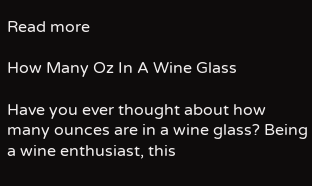Read more

How Many Oz In A Wine Glass

Have you ever thought about how many ounces are in a wine glass? Being a wine enthusiast, this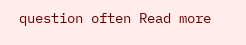question often Read more